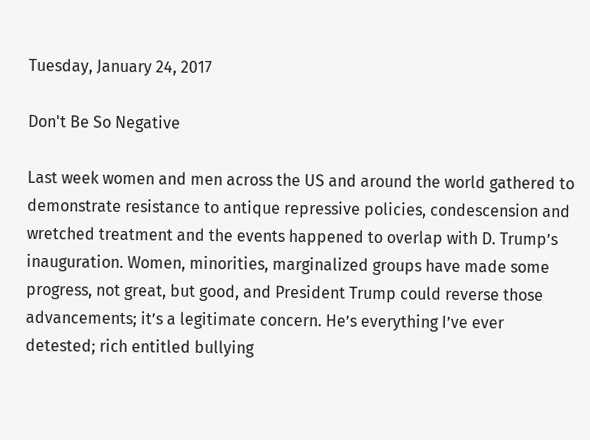Tuesday, January 24, 2017

Don't Be So Negative

Last week women and men across the US and around the world gathered to demonstrate resistance to antique repressive policies, condescension and wretched treatment and the events happened to overlap with D. Trump’s inauguration. Women, minorities, marginalized groups have made some progress, not great, but good, and President Trump could reverse those advancements; it’s a legitimate concern. He’s everything I’ve ever detested; rich entitled bullying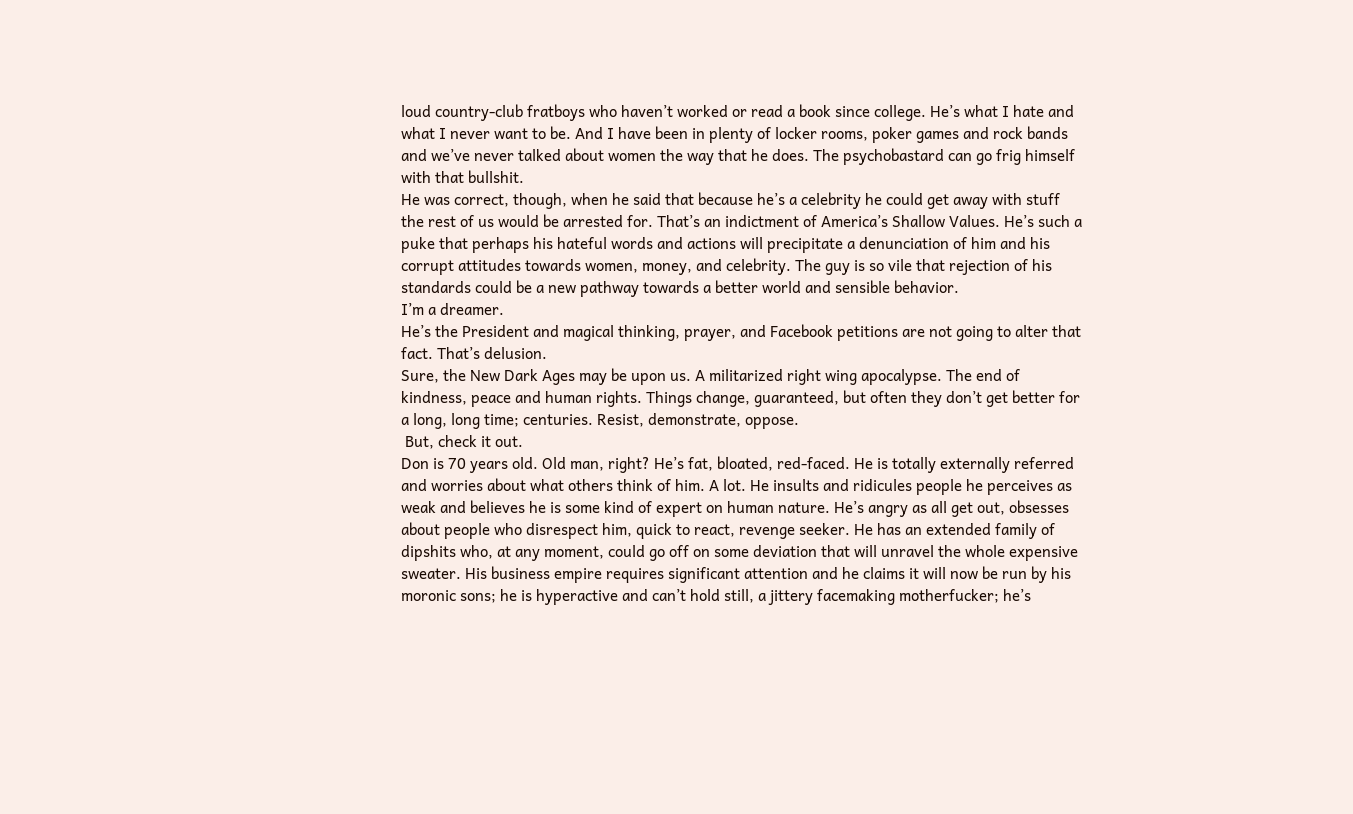loud country-club fratboys who haven’t worked or read a book since college. He’s what I hate and what I never want to be. And I have been in plenty of locker rooms, poker games and rock bands and we’ve never talked about women the way that he does. The psychobastard can go frig himself with that bullshit.
He was correct, though, when he said that because he’s a celebrity he could get away with stuff the rest of us would be arrested for. That’s an indictment of America’s Shallow Values. He’s such a puke that perhaps his hateful words and actions will precipitate a denunciation of him and his corrupt attitudes towards women, money, and celebrity. The guy is so vile that rejection of his standards could be a new pathway towards a better world and sensible behavior.
I’m a dreamer.
He’s the President and magical thinking, prayer, and Facebook petitions are not going to alter that fact. That’s delusion.
Sure, the New Dark Ages may be upon us. A militarized right wing apocalypse. The end of kindness, peace and human rights. Things change, guaranteed, but often they don’t get better for a long, long time; centuries. Resist, demonstrate, oppose.
 But, check it out.
Don is 70 years old. Old man, right? He’s fat, bloated, red-faced. He is totally externally referred and worries about what others think of him. A lot. He insults and ridicules people he perceives as weak and believes he is some kind of expert on human nature. He’s angry as all get out, obsesses about people who disrespect him, quick to react, revenge seeker. He has an extended family of dipshits who, at any moment, could go off on some deviation that will unravel the whole expensive sweater. His business empire requires significant attention and he claims it will now be run by his moronic sons; he is hyperactive and can’t hold still, a jittery facemaking motherfucker; he’s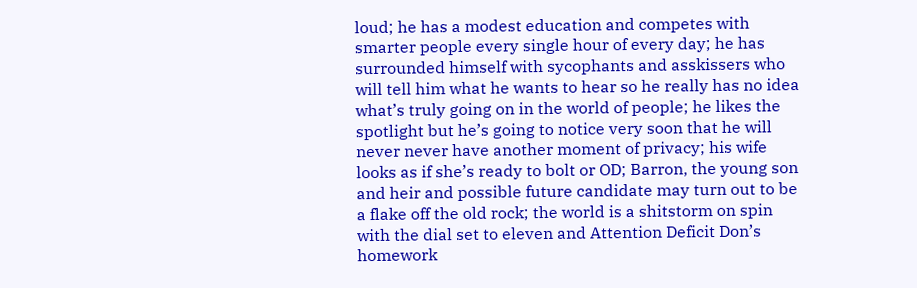loud; he has a modest education and competes with smarter people every single hour of every day; he has surrounded himself with sycophants and asskissers who will tell him what he wants to hear so he really has no idea what’s truly going on in the world of people; he likes the spotlight but he’s going to notice very soon that he will never never have another moment of privacy; his wife looks as if she’s ready to bolt or OD; Barron, the young son and heir and possible future candidate may turn out to be a flake off the old rock; the world is a shitstorm on spin with the dial set to eleven and Attention Deficit Don’s homework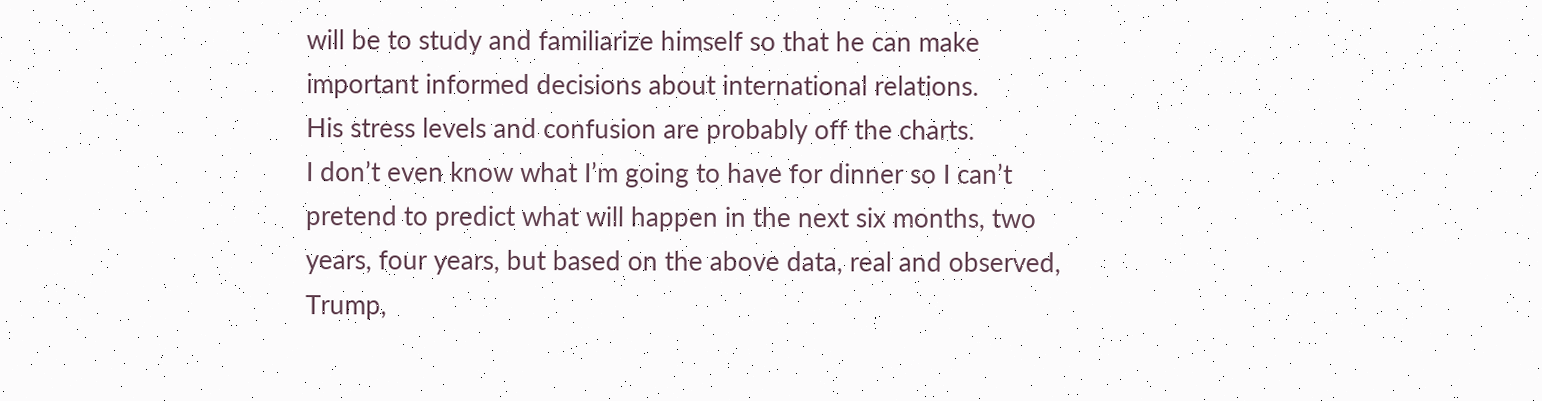will be to study and familiarize himself so that he can make important informed decisions about international relations.
His stress levels and confusion are probably off the charts.
I don’t even know what I’m going to have for dinner so I can’t pretend to predict what will happen in the next six months, two years, four years, but based on the above data, real and observed, Trump,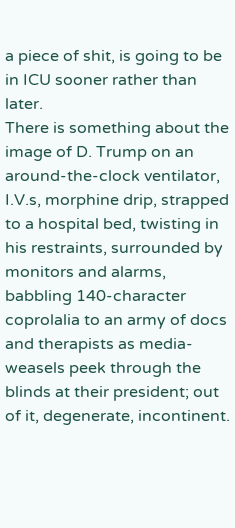a piece of shit, is going to be in ICU sooner rather than later.
There is something about the image of D. Trump on an around-the-clock ventilator, I.V.s, morphine drip, strapped to a hospital bed, twisting in his restraints, surrounded by monitors and alarms, babbling 140-character coprolalia to an army of docs and therapists as media-weasels peek through the blinds at their president; out of it, degenerate, incontinent.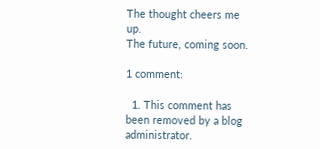The thought cheers me up.
The future, coming soon.

1 comment:

  1. This comment has been removed by a blog administrator.